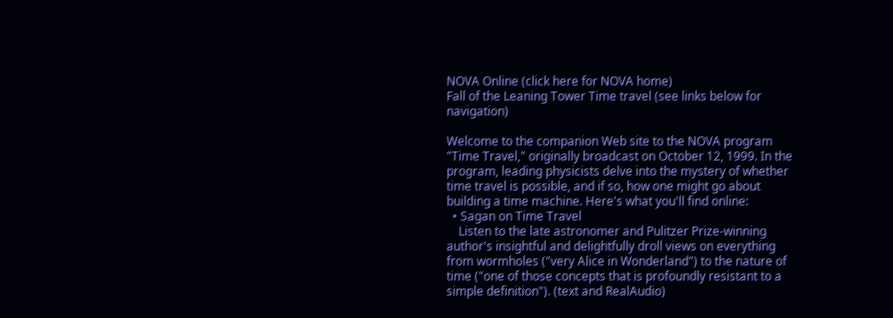NOVA Online (click here for NOVA home)
Fall of the Leaning Tower Time travel (see links below for navigation)

Welcome to the companion Web site to the NOVA program "Time Travel," originally broadcast on October 12, 1999. In the program, leading physicists delve into the mystery of whether time travel is possible, and if so, how one might go about building a time machine. Here's what you'll find online:
  • Sagan on Time Travel
    Listen to the late astronomer and Pulitzer Prize-winning author's insightful and delightfully droll views on everything from wormholes ("very Alice in Wonderland") to the nature of time ("one of those concepts that is profoundly resistant to a simple definition"). (text and RealAudio)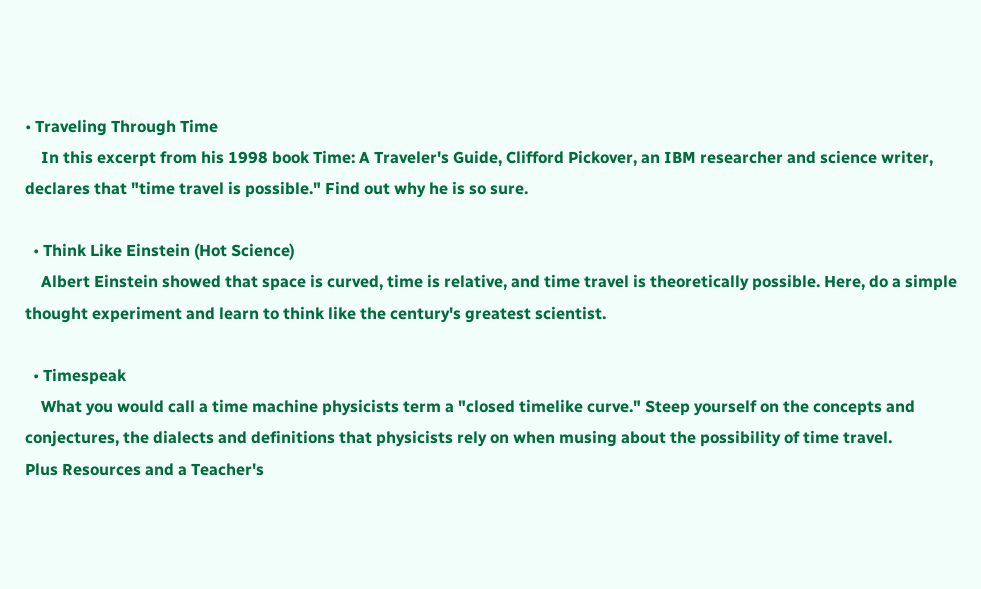• Traveling Through Time
    In this excerpt from his 1998 book Time: A Traveler's Guide, Clifford Pickover, an IBM researcher and science writer, declares that "time travel is possible." Find out why he is so sure.

  • Think Like Einstein (Hot Science)
    Albert Einstein showed that space is curved, time is relative, and time travel is theoretically possible. Here, do a simple thought experiment and learn to think like the century's greatest scientist.

  • Timespeak
    What you would call a time machine physicists term a "closed timelike curve." Steep yourself on the concepts and conjectures, the dialects and definitions that physicists rely on when musing about the possibility of time travel.
Plus Resources and a Teacher's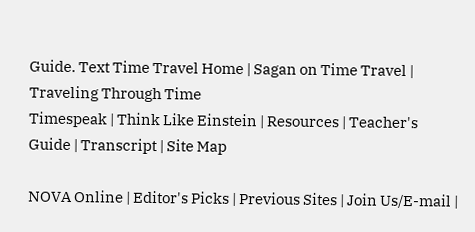Guide. Text Time Travel Home | Sagan on Time Travel | Traveling Through Time
Timespeak | Think Like Einstein | Resources | Teacher's Guide | Transcript | Site Map

NOVA Online | Editor's Picks | Previous Sites | Join Us/E-mail |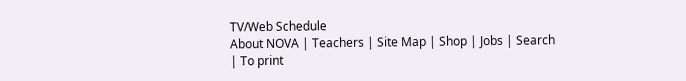TV/Web Schedule
About NOVA | Teachers | Site Map | Shop | Jobs | Search | To print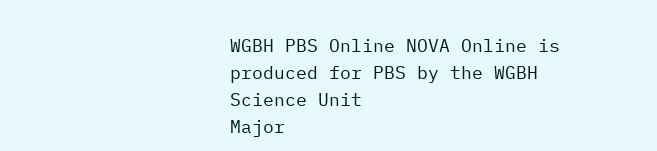WGBH PBS Online NOVA Online is produced for PBS by the WGBH Science Unit
Major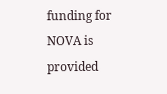funding for NOVA is provided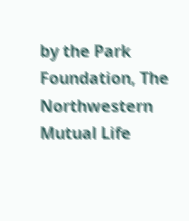by the Park Foundation, The Northwestern Mutual Life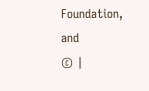Foundation, and
© |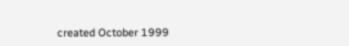created October 1999